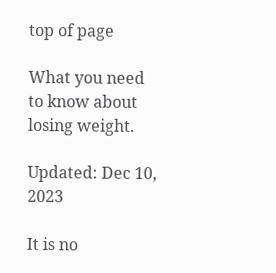top of page

What you need to know about losing weight.

Updated: Dec 10, 2023

It is no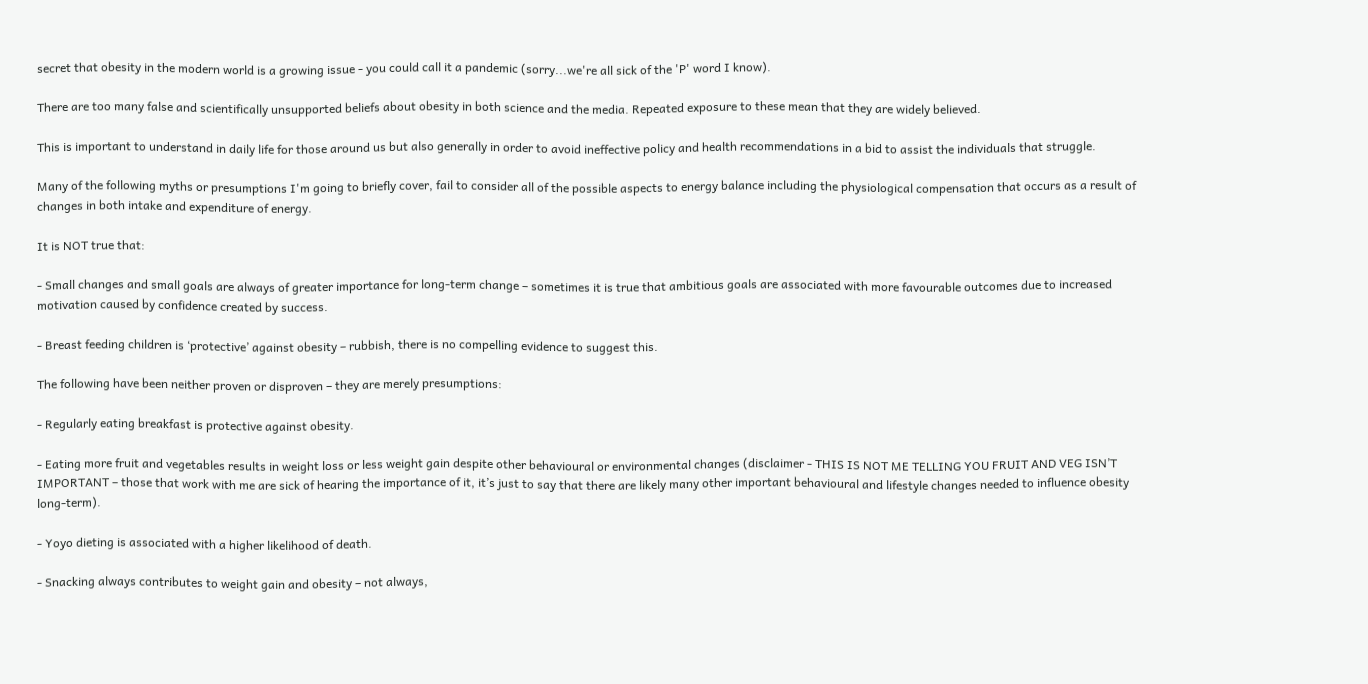secret that obesity in the modern world is a growing issue - you could call it a pandemic (sorry...we're all sick of the 'P' word I know).

There are too many false and scientifically unsupported beliefs about obesity in both science and the media. Repeated exposure to these mean that they are widely believed.

This is important to understand in daily life for those around us but also generally in order to avoid ineffective policy and health recommendations in a bid to assist the individuals that struggle.

Many of the following myths or presumptions I'm going to briefly cover, fail to consider all of the possible aspects to energy balance including the physiological compensation that occurs as a result of changes in both intake and expenditure of energy.

It is NOT true that:

- Small changes and small goals are always of greater importance for long-term change – sometimes it is true that ambitious goals are associated with more favourable outcomes due to increased motivation caused by confidence created by success.

- Breast feeding children is ‘protective’ against obesity – rubbish, there is no compelling evidence to suggest this.

The following have been neither proven or disproven – they are merely presumptions:

- Regularly eating breakfast is protective against obesity.

- Eating more fruit and vegetables results in weight loss or less weight gain despite other behavioural or environmental changes (disclaimer - THIS IS NOT ME TELLING YOU FRUIT AND VEG ISN’T IMPORTANT – those that work with me are sick of hearing the importance of it, it’s just to say that there are likely many other important behavioural and lifestyle changes needed to influence obesity long-term).

- Yoyo dieting is associated with a higher likelihood of death.

- Snacking always contributes to weight gain and obesity – not always,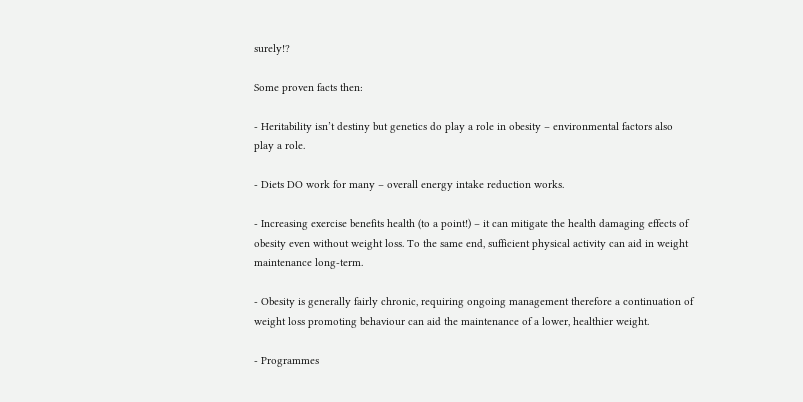surely!?

Some proven facts then:

- Heritability isn’t destiny but genetics do play a role in obesity – environmental factors also play a role.

- Diets DO work for many – overall energy intake reduction works.

- Increasing exercise benefits health (to a point!) – it can mitigate the health damaging effects of obesity even without weight loss. To the same end, sufficient physical activity can aid in weight maintenance long-term.

- Obesity is generally fairly chronic, requiring ongoing management therefore a continuation of weight loss promoting behaviour can aid the maintenance of a lower, healthier weight.

- Programmes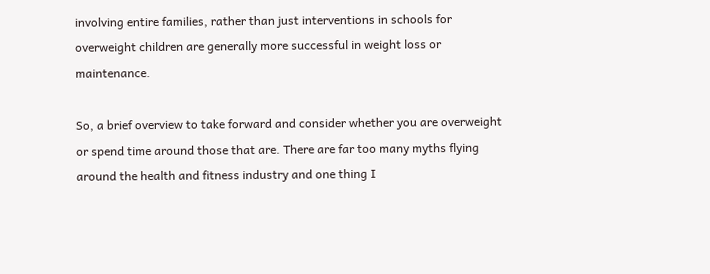involving entire families, rather than just interventions in schools for overweight children are generally more successful in weight loss or maintenance.

So, a brief overview to take forward and consider whether you are overweight or spend time around those that are. There are far too many myths flying around the health and fitness industry and one thing I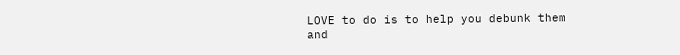LOVE to do is to help you debunk them and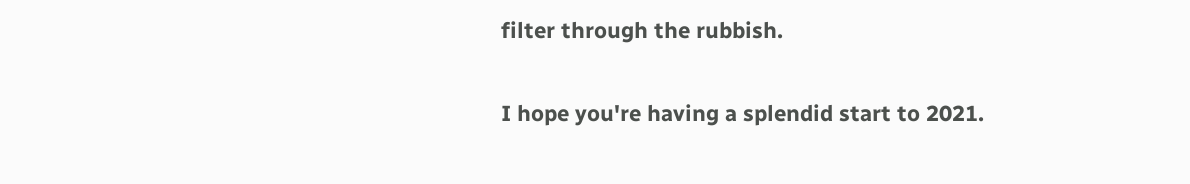filter through the rubbish.

I hope you're having a splendid start to 2021.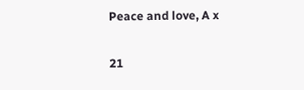Peace and love, A x

21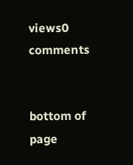views0 comments


bottom of page